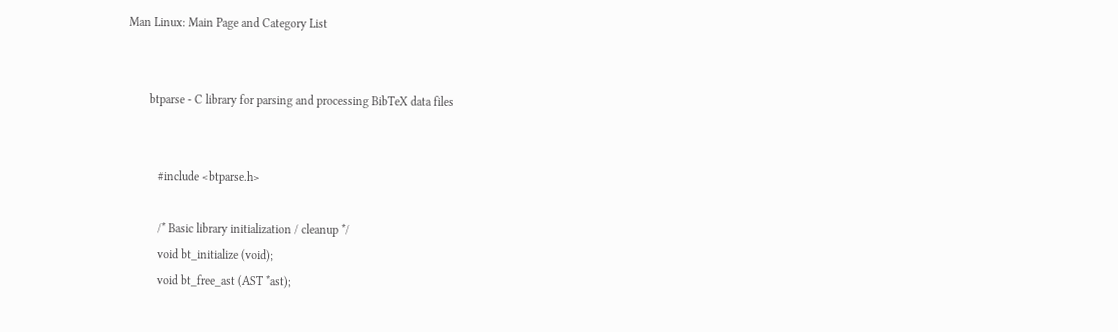Man Linux: Main Page and Category List


       btparse - C library for parsing and processing BibTeX data files


          #include <btparse.h>

          /* Basic library initialization / cleanup */
          void bt_initialize (void);
          void bt_free_ast (AST *ast);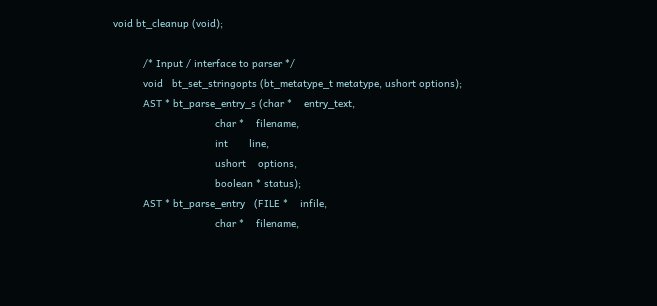void bt_cleanup (void);

          /* Input / interface to parser */
          void   bt_set_stringopts (bt_metatype_t metatype, ushort options);
          AST * bt_parse_entry_s (char *    entry_text,
                                  char *    filename,
                                  int       line,
                                  ushort    options,
                                  boolean * status);
          AST * bt_parse_entry   (FILE *    infile,
                                  char *    filename,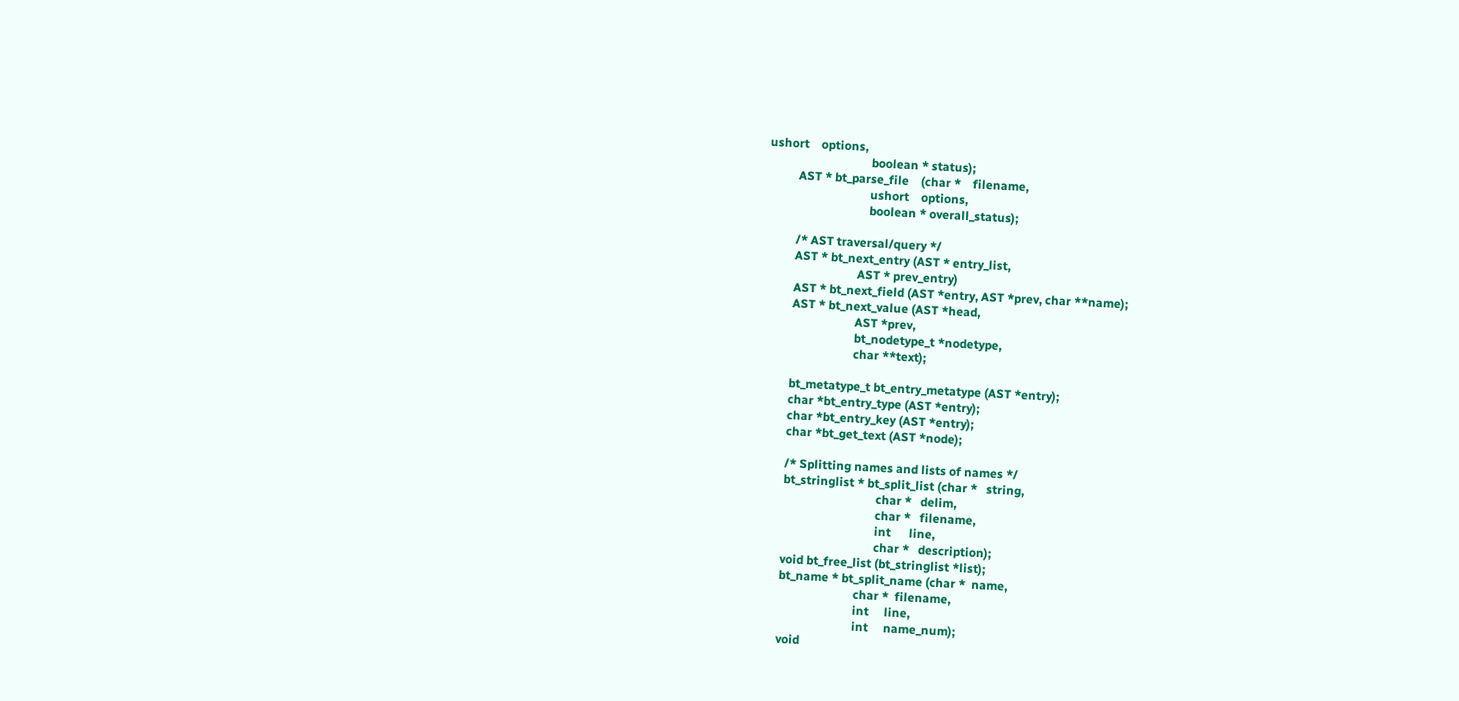ushort    options,
                                  boolean * status);
          AST * bt_parse_file    (char *    filename,
                                  ushort    options,
                                  boolean * overall_status);

          /* AST traversal/query */
          AST * bt_next_entry (AST * entry_list,
                               AST * prev_entry)
          AST * bt_next_field (AST *entry, AST *prev, char **name);
          AST * bt_next_value (AST *head,
                               AST *prev,
                               bt_nodetype_t *nodetype,
                               char **text);

          bt_metatype_t bt_entry_metatype (AST *entry);
          char *bt_entry_type (AST *entry);
          char *bt_entry_key (AST *entry);
          char *bt_get_text (AST *node);

          /* Splitting names and lists of names */
          bt_stringlist * bt_split_list (char *   string,
                                         char *   delim,
                                         char *   filename,
                                         int      line,
                                         char *   description);
          void bt_free_list (bt_stringlist *list);
          bt_name * bt_split_name (char *  name,
                                   char *  filename,
                                   int     line,
                                   int     name_num);
          void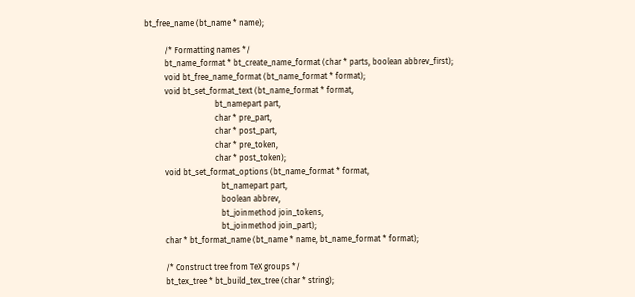bt_free_name (bt_name * name);

          /* Formatting names */
          bt_name_format * bt_create_name_format (char * parts, boolean abbrev_first);
          void bt_free_name_format (bt_name_format * format);
          void bt_set_format_text (bt_name_format * format,
                                   bt_namepart part,
                                   char * pre_part,
                                   char * post_part,
                                   char * pre_token,
                                   char * post_token);
          void bt_set_format_options (bt_name_format * format,
                                      bt_namepart part,
                                      boolean abbrev,
                                      bt_joinmethod join_tokens,
                                      bt_joinmethod join_part);
          char * bt_format_name (bt_name * name, bt_name_format * format);

          /* Construct tree from TeX groups */
          bt_tex_tree * bt_build_tex_tree (char * string);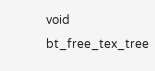void          bt_free_tex_tree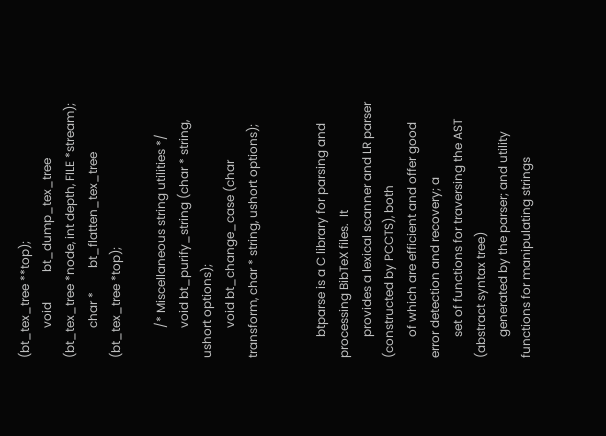(bt_tex_tree **top);
          void          bt_dump_tex_tree (bt_tex_tree *node, int depth, FILE *stream);
          char *        bt_flatten_tex_tree (bt_tex_tree *top);

          /* Miscellaneous string utilities */
          void bt_purify_string (char * string, ushort options);
          void bt_change_case (char transform, char * string, ushort options);


       btparse is a C library for parsing and processing BibTeX files.  It
       provides a lexical scanner and LR parser (constructed by PCCTS), both
       of which are efficient and offer good error detection and recovery; a
       set of functions for traversing the AST (abstract syntax tree)
       generated by the parser; and utility functions for manipulating strings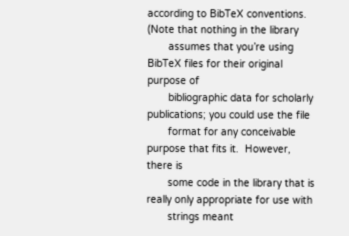according to BibTeX conventions.  (Note that nothing in the library
       assumes that you’re using BibTeX files for their original purpose of
       bibliographic data for scholarly publications; you could use the file
       format for any conceivable purpose that fits it.  However, there is
       some code in the library that is really only appropriate for use with
       strings meant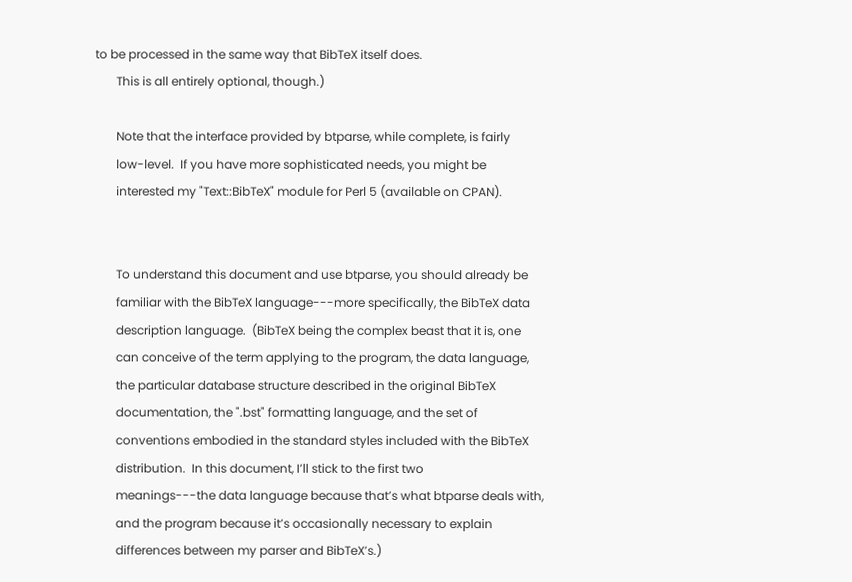to be processed in the same way that BibTeX itself does.
       This is all entirely optional, though.)

       Note that the interface provided by btparse, while complete, is fairly
       low-level.  If you have more sophisticated needs, you might be
       interested my "Text::BibTeX" module for Perl 5 (available on CPAN).


       To understand this document and use btparse, you should already be
       familiar with the BibTeX language---more specifically, the BibTeX data
       description language.  (BibTeX being the complex beast that it is, one
       can conceive of the term applying to the program, the data language,
       the particular database structure described in the original BibTeX
       documentation, the ".bst" formatting language, and the set of
       conventions embodied in the standard styles included with the BibTeX
       distribution.  In this document, I’ll stick to the first two
       meanings---the data language because that’s what btparse deals with,
       and the program because it’s occasionally necessary to explain
       differences between my parser and BibTeX’s.)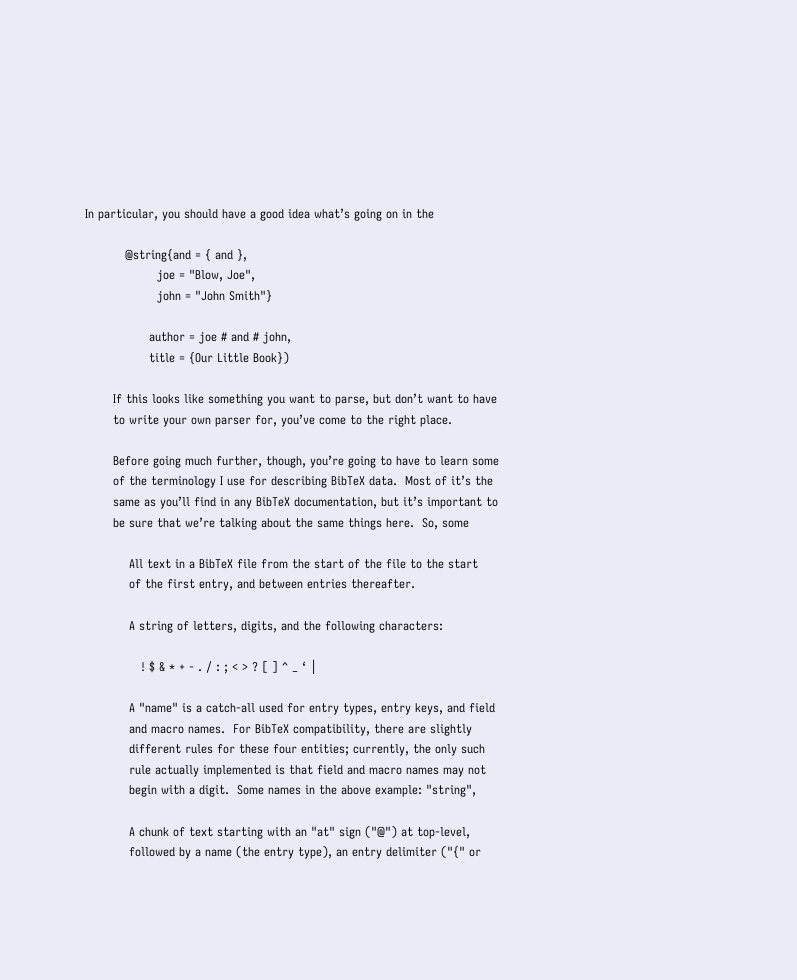In particular, you should have a good idea what’s going on in the

          @string{and = { and },
                  joe = "Blow, Joe",
                  john = "John Smith"}

                author = joe # and # john,
                title = {Our Little Book})

       If this looks like something you want to parse, but don’t want to have
       to write your own parser for, you’ve come to the right place.

       Before going much further, though, you’re going to have to learn some
       of the terminology I use for describing BibTeX data.  Most of it’s the
       same as you’ll find in any BibTeX documentation, but it’s important to
       be sure that we’re talking about the same things here.  So, some

           All text in a BibTeX file from the start of the file to the start
           of the first entry, and between entries thereafter.

           A string of letters, digits, and the following characters:

              ! $ & * + - . / : ; < > ? [ ] ^ _ ‘ │

           A "name" is a catch-all used for entry types, entry keys, and field
           and macro names.  For BibTeX compatibility, there are slightly
           different rules for these four entities; currently, the only such
           rule actually implemented is that field and macro names may not
           begin with a digit.  Some names in the above example: "string",

           A chunk of text starting with an "at" sign ("@") at top-level,
           followed by a name (the entry type), an entry delimiter ("{" or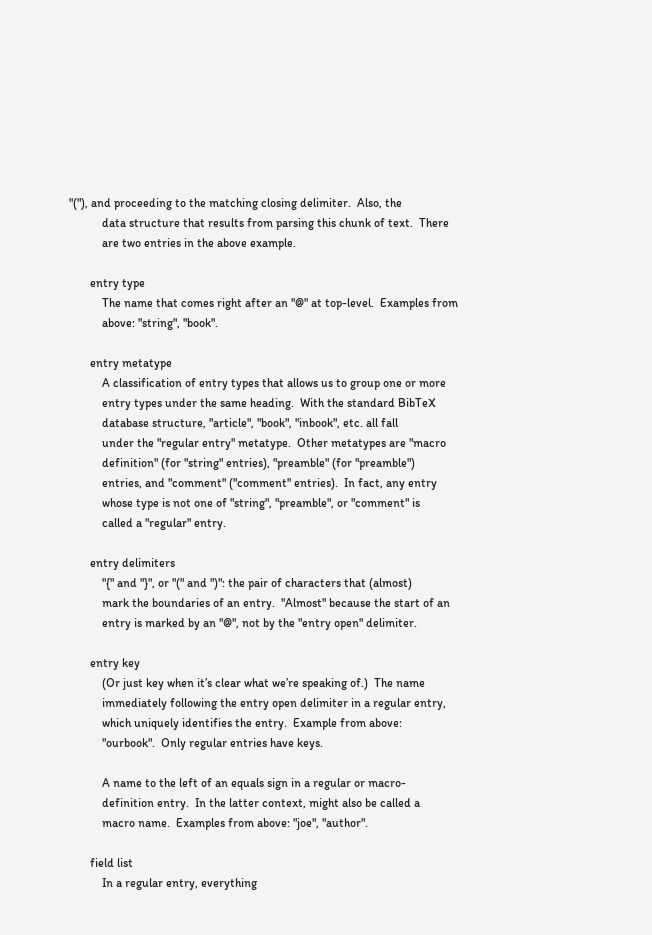"("), and proceeding to the matching closing delimiter.  Also, the
           data structure that results from parsing this chunk of text.  There
           are two entries in the above example.

       entry type
           The name that comes right after an "@" at top-level.  Examples from
           above: "string", "book".

       entry metatype
           A classification of entry types that allows us to group one or more
           entry types under the same heading.  With the standard BibTeX
           database structure, "article", "book", "inbook", etc. all fall
           under the "regular entry" metatype.  Other metatypes are "macro
           definition" (for "string" entries), "preamble" (for "preamble")
           entries, and "comment" ("comment" entries).  In fact, any entry
           whose type is not one of "string", "preamble", or "comment" is
           called a "regular" entry.

       entry delimiters
           "{" and "}", or "(" and ")": the pair of characters that (almost)
           mark the boundaries of an entry.  "Almost" because the start of an
           entry is marked by an "@", not by the "entry open" delimiter.

       entry key
           (Or just key when it’s clear what we’re speaking of.)  The name
           immediately following the entry open delimiter in a regular entry,
           which uniquely identifies the entry.  Example from above:
           "ourbook".  Only regular entries have keys.

           A name to the left of an equals sign in a regular or macro-
           definition entry.  In the latter context, might also be called a
           macro name.  Examples from above: "joe", "author".

       field list
           In a regular entry, everything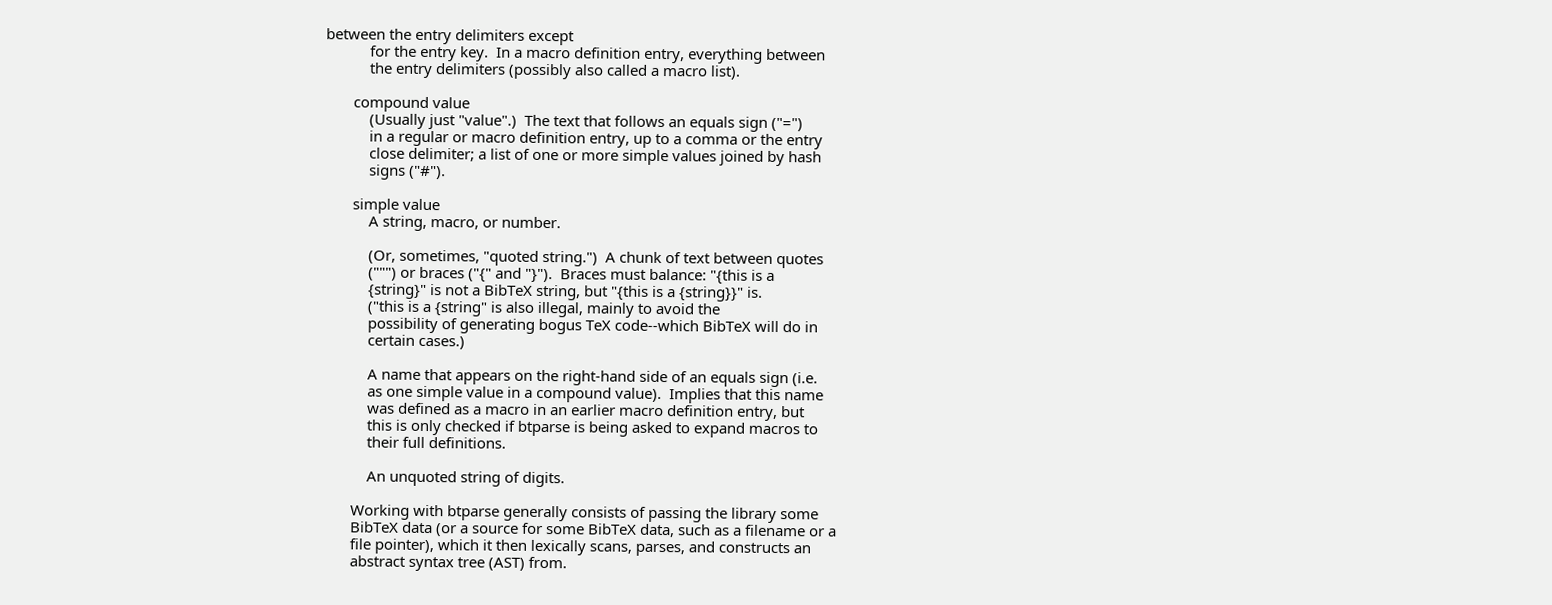between the entry delimiters except
           for the entry key.  In a macro definition entry, everything between
           the entry delimiters (possibly also called a macro list).

       compound value
           (Usually just "value".)  The text that follows an equals sign ("=")
           in a regular or macro definition entry, up to a comma or the entry
           close delimiter; a list of one or more simple values joined by hash
           signs ("#").

       simple value
           A string, macro, or number.

           (Or, sometimes, "quoted string.")  A chunk of text between quotes
           (""") or braces ("{" and "}").  Braces must balance: "{this is a
           {string}" is not a BibTeX string, but "{this is a {string}}" is.
           ("this is a {string" is also illegal, mainly to avoid the
           possibility of generating bogus TeX code--which BibTeX will do in
           certain cases.)

           A name that appears on the right-hand side of an equals sign (i.e.
           as one simple value in a compound value).  Implies that this name
           was defined as a macro in an earlier macro definition entry, but
           this is only checked if btparse is being asked to expand macros to
           their full definitions.

           An unquoted string of digits.

       Working with btparse generally consists of passing the library some
       BibTeX data (or a source for some BibTeX data, such as a filename or a
       file pointer), which it then lexically scans, parses, and constructs an
       abstract syntax tree (AST) from.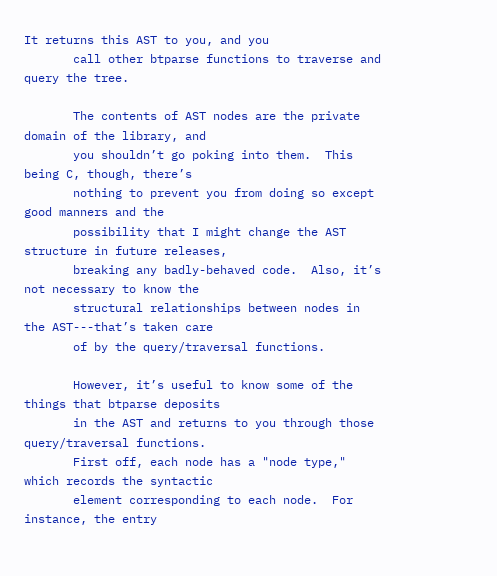It returns this AST to you, and you
       call other btparse functions to traverse and query the tree.

       The contents of AST nodes are the private domain of the library, and
       you shouldn’t go poking into them.  This being C, though, there’s
       nothing to prevent you from doing so except good manners and the
       possibility that I might change the AST structure in future releases,
       breaking any badly-behaved code.  Also, it’s not necessary to know the
       structural relationships between nodes in the AST---that’s taken care
       of by the query/traversal functions.

       However, it’s useful to know some of the things that btparse deposits
       in the AST and returns to you through those query/traversal functions.
       First off, each node has a "node type," which records the syntactic
       element corresponding to each node.  For instance, the entry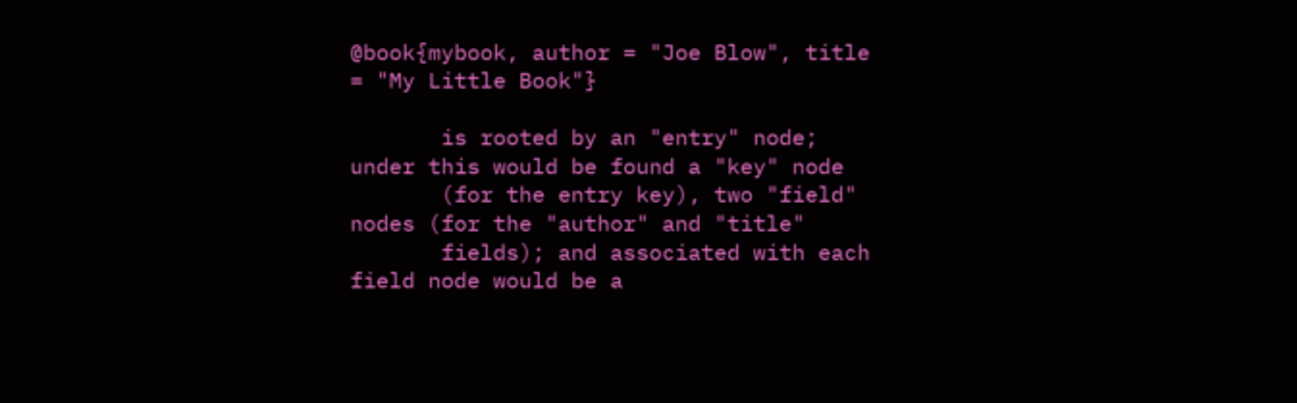@book{mybook, author = "Joe Blow", title = "My Little Book"}

       is rooted by an "entry" node; under this would be found a "key" node
       (for the entry key), two "field" nodes (for the "author" and "title"
       fields); and associated with each field node would be a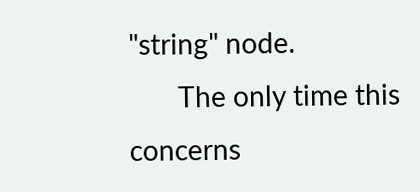"string" node.
       The only time this concerns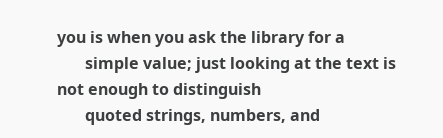you is when you ask the library for a
       simple value; just looking at the text is not enough to distinguish
       quoted strings, numbers, and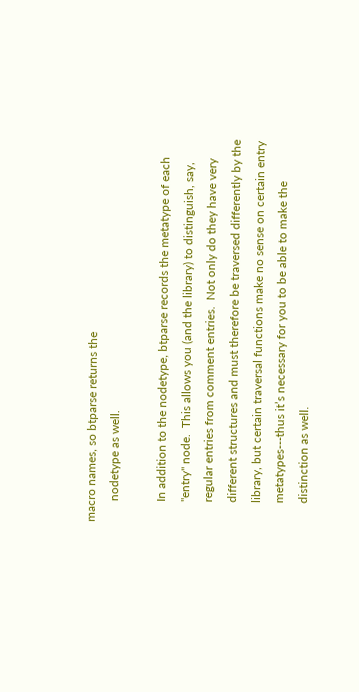macro names, so btparse returns the
       nodetype as well.

       In addition to the nodetype, btparse records the metatype of each
       "entry" node.  This allows you (and the library) to distinguish, say,
       regular entries from comment entries.  Not only do they have very
       different structures and must therefore be traversed differently by the
       library, but certain traversal functions make no sense on certain entry
       metatypes---thus it’s necessary for you to be able to make the
       distinction as well.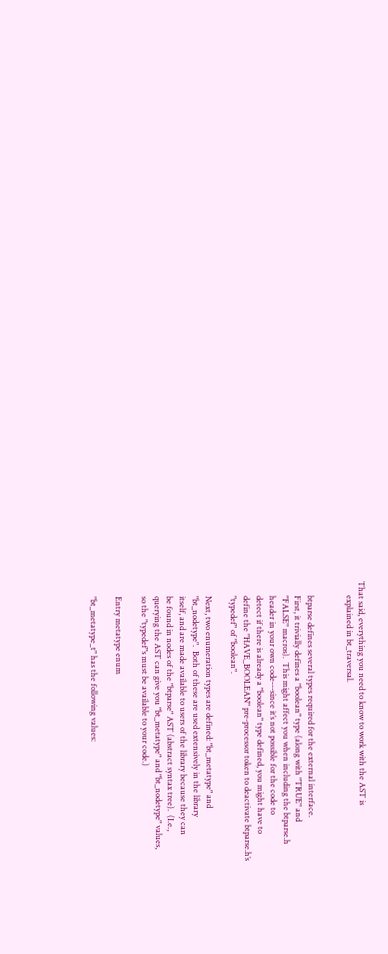That said, everything you need to know to work with the AST is
       explained in bt_traversal.


       btparse defines several types required for the external interface.
       First, it trivially defines a "boolean" type (along with "TRUE" and
       "FALSE" macros).  This might affect you when including the btparse.h
       header in your own code---since it’s not possible for the code to
       detect if there is already a "boolean" type defined, you might have to
       define the "HAVE_BOOLEAN" pre-processor token to deactivate btparse.h’s
       "typedef" of "boolean".

       Next, two enumeration types are defined: "bt_metatype" and
       "bt_nodetype".  Both of these are used extensively in the library
       itself, and are made available to users of the library because they can
       be found in nodes of the "btparse" AST (abstract syntax tree).  (I.e.,
       querying the AST can give you "bt_metatype" and "bt_nodetype" values,
       so the "typedef"s must be available to your code.)

       Entry metatype enum

       "bt_metatype_t" has the following values: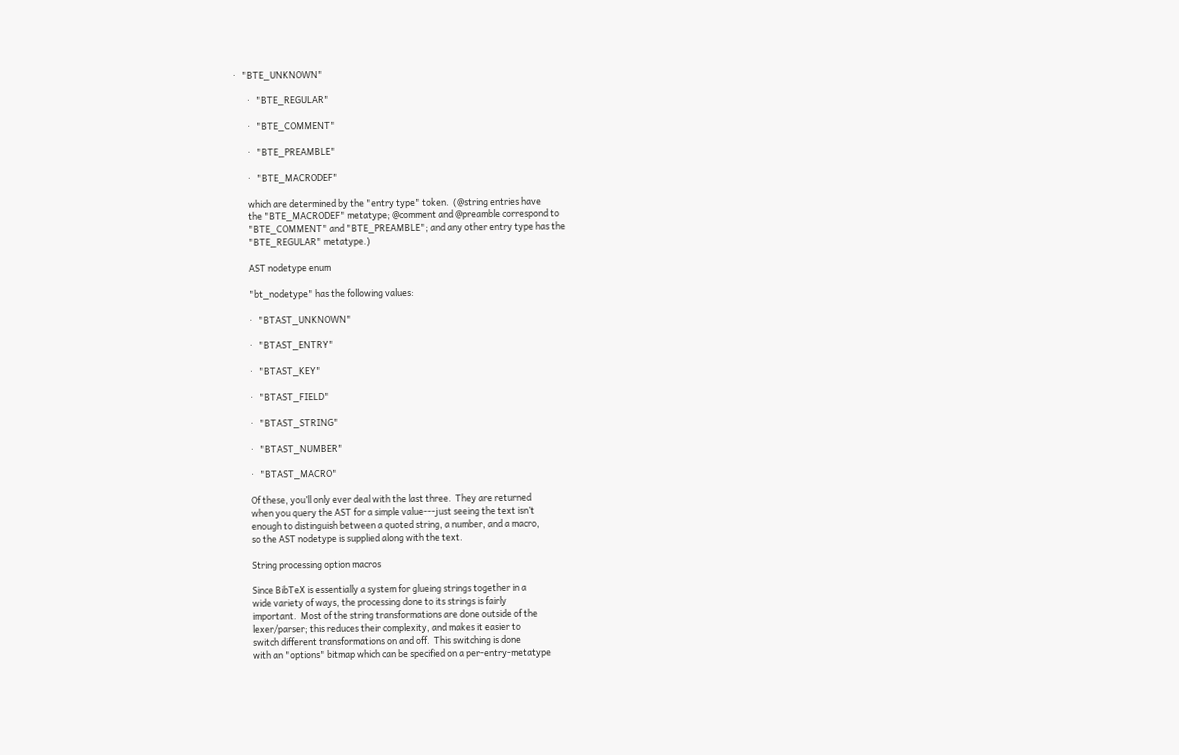·   "BTE_UNKNOWN"

       ·   "BTE_REGULAR"

       ·   "BTE_COMMENT"

       ·   "BTE_PREAMBLE"

       ·   "BTE_MACRODEF"

       which are determined by the "entry type" token.  (@string entries have
       the "BTE_MACRODEF" metatype; @comment and @preamble correspond to
       "BTE_COMMENT" and "BTE_PREAMBLE"; and any other entry type has the
       "BTE_REGULAR" metatype.)

       AST nodetype enum

       "bt_nodetype" has the following values:

       ·   "BTAST_UNKNOWN"

       ·   "BTAST_ENTRY"

       ·   "BTAST_KEY"

       ·   "BTAST_FIELD"

       ·   "BTAST_STRING"

       ·   "BTAST_NUMBER"

       ·   "BTAST_MACRO"

       Of these, you’ll only ever deal with the last three.  They are returned
       when you query the AST for a simple value---just seeing the text isn’t
       enough to distinguish between a quoted string, a number, and a macro,
       so the AST nodetype is supplied along with the text.

       String processing option macros

       Since BibTeX is essentially a system for glueing strings together in a
       wide variety of ways, the processing done to its strings is fairly
       important.  Most of the string transformations are done outside of the
       lexer/parser; this reduces their complexity, and makes it easier to
       switch different transformations on and off.  This switching is done
       with an "options" bitmap which can be specified on a per-entry-metatype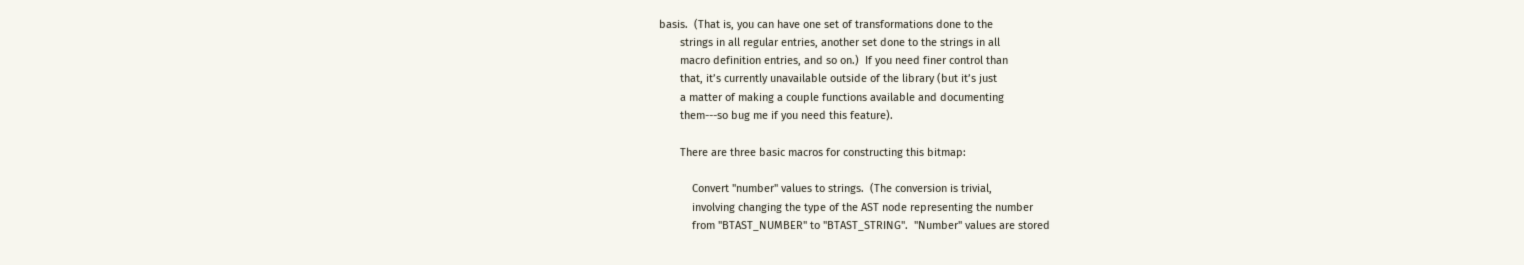basis.  (That is, you can have one set of transformations done to the
       strings in all regular entries, another set done to the strings in all
       macro definition entries, and so on.)  If you need finer control than
       that, it’s currently unavailable outside of the library (but it’s just
       a matter of making a couple functions available and documenting
       them---so bug me if you need this feature).

       There are three basic macros for constructing this bitmap:

           Convert "number" values to strings.  (The conversion is trivial,
           involving changing the type of the AST node representing the number
           from "BTAST_NUMBER" to "BTAST_STRING".  "Number" values are stored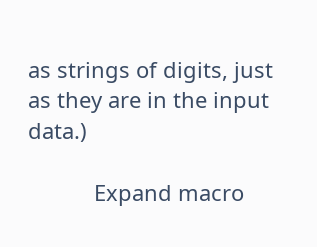as strings of digits, just as they are in the input data.)

           Expand macro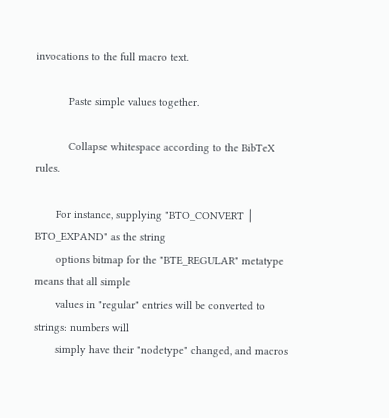invocations to the full macro text.

           Paste simple values together.

           Collapse whitespace according to the BibTeX rules.

       For instance, supplying "BTO_CONVERT │ BTO_EXPAND" as the string
       options bitmap for the "BTE_REGULAR" metatype means that all simple
       values in "regular" entries will be converted to strings: numbers will
       simply have their "nodetype" changed, and macros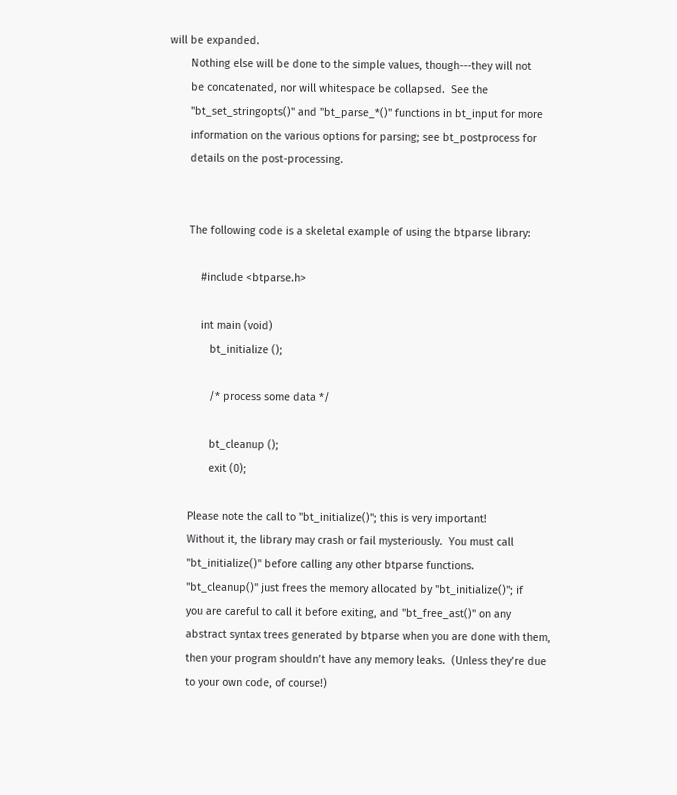will be expanded.
       Nothing else will be done to the simple values, though---they will not
       be concatenated, nor will whitespace be collapsed.  See the
       "bt_set_stringopts()" and "bt_parse_*()" functions in bt_input for more
       information on the various options for parsing; see bt_postprocess for
       details on the post-processing.


       The following code is a skeletal example of using the btparse library:

           #include <btparse.h>

           int main (void)
              bt_initialize ();

              /* process some data */

              bt_cleanup ();
              exit (0);

       Please note the call to "bt_initialize()"; this is very important!
       Without it, the library may crash or fail mysteriously.  You must call
       "bt_initialize()" before calling any other btparse functions.
       "bt_cleanup()" just frees the memory allocated by "bt_initialize()"; if
       you are careful to call it before exiting, and "bt_free_ast()" on any
       abstract syntax trees generated by btparse when you are done with them,
       then your program shouldn’t have any memory leaks.  (Unless they’re due
       to your own code, of course!)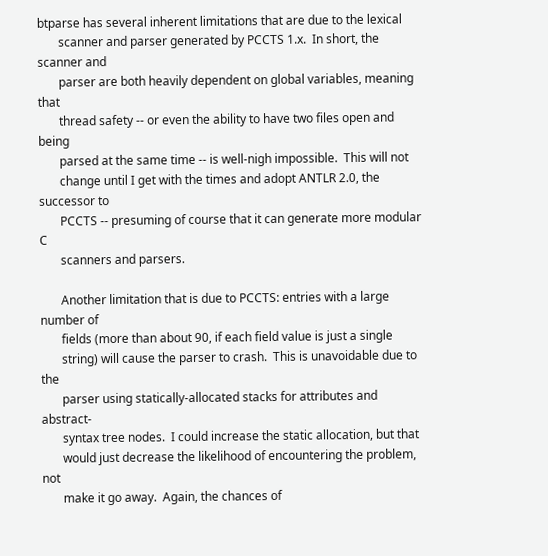btparse has several inherent limitations that are due to the lexical
       scanner and parser generated by PCCTS 1.x.  In short, the scanner and
       parser are both heavily dependent on global variables, meaning that
       thread safety -- or even the ability to have two files open and being
       parsed at the same time -- is well-nigh impossible.  This will not
       change until I get with the times and adopt ANTLR 2.0, the successor to
       PCCTS -- presuming of course that it can generate more modular C
       scanners and parsers.

       Another limitation that is due to PCCTS: entries with a large number of
       fields (more than about 90, if each field value is just a single
       string) will cause the parser to crash.  This is unavoidable due to the
       parser using statically-allocated stacks for attributes and abstract-
       syntax tree nodes.  I could increase the static allocation, but that
       would just decrease the likelihood of encountering the problem, not
       make it go away.  Again, the chances of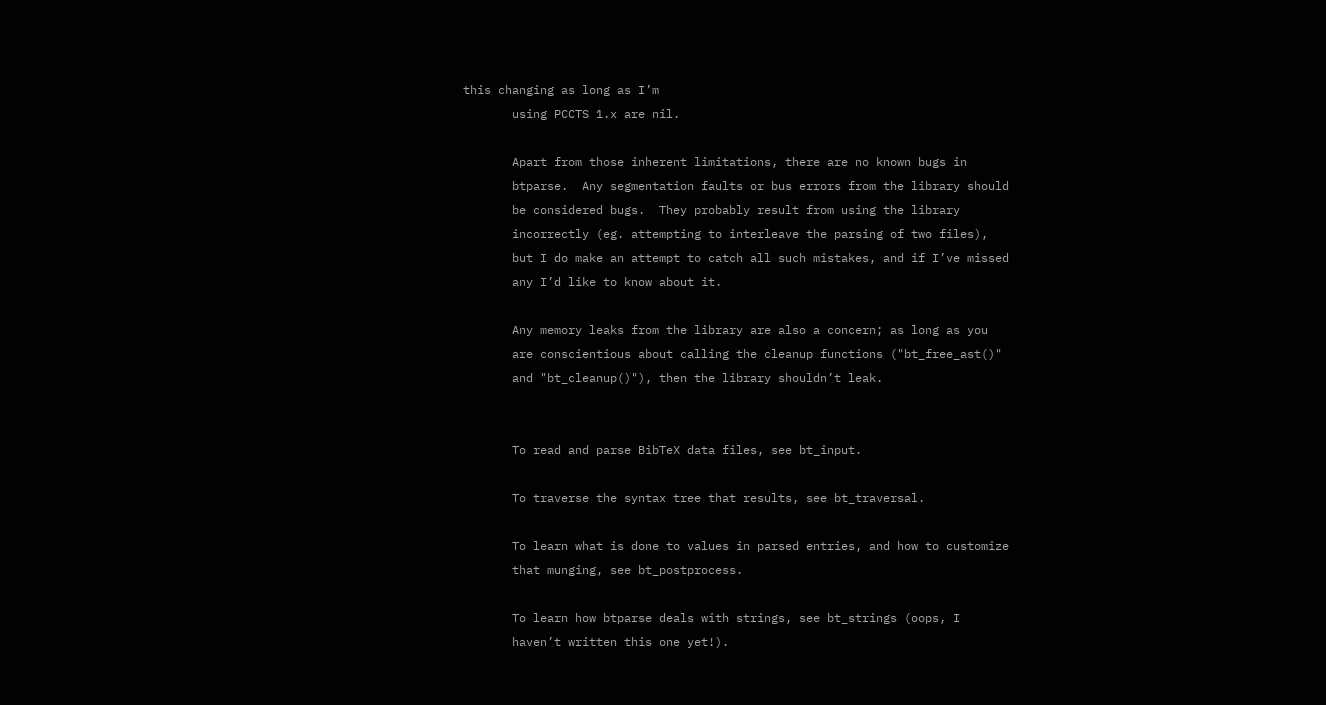this changing as long as I’m
       using PCCTS 1.x are nil.

       Apart from those inherent limitations, there are no known bugs in
       btparse.  Any segmentation faults or bus errors from the library should
       be considered bugs.  They probably result from using the library
       incorrectly (eg. attempting to interleave the parsing of two files),
       but I do make an attempt to catch all such mistakes, and if I’ve missed
       any I’d like to know about it.

       Any memory leaks from the library are also a concern; as long as you
       are conscientious about calling the cleanup functions ("bt_free_ast()"
       and "bt_cleanup()"), then the library shouldn’t leak.


       To read and parse BibTeX data files, see bt_input.

       To traverse the syntax tree that results, see bt_traversal.

       To learn what is done to values in parsed entries, and how to customize
       that munging, see bt_postprocess.

       To learn how btparse deals with strings, see bt_strings (oops, I
       haven’t written this one yet!).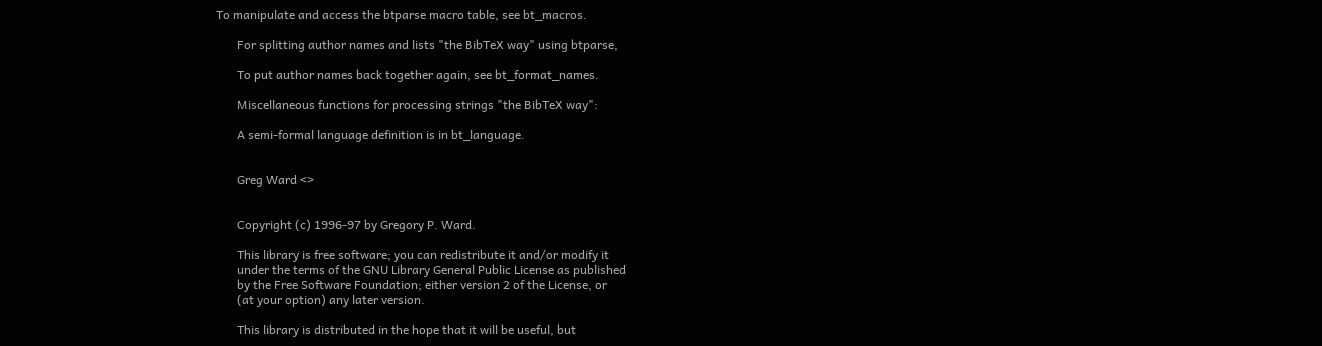To manipulate and access the btparse macro table, see bt_macros.

       For splitting author names and lists "the BibTeX way" using btparse,

       To put author names back together again, see bt_format_names.

       Miscellaneous functions for processing strings "the BibTeX way":

       A semi-formal language definition is in bt_language.


       Greg Ward <>


       Copyright (c) 1996-97 by Gregory P. Ward.

       This library is free software; you can redistribute it and/or modify it
       under the terms of the GNU Library General Public License as published
       by the Free Software Foundation; either version 2 of the License, or
       (at your option) any later version.

       This library is distributed in the hope that it will be useful, but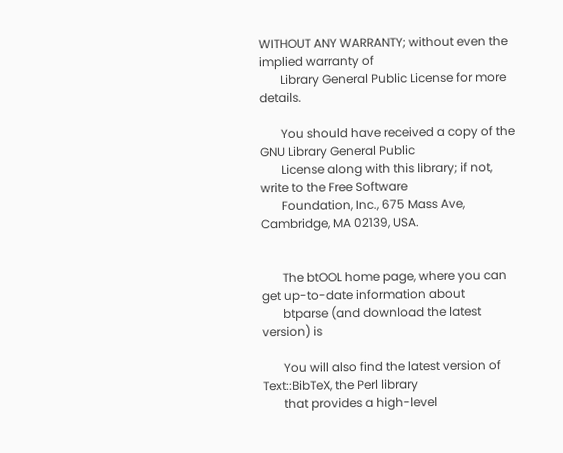WITHOUT ANY WARRANTY; without even the implied warranty of
       Library General Public License for more details.

       You should have received a copy of the GNU Library General Public
       License along with this library; if not, write to the Free Software
       Foundation, Inc., 675 Mass Ave, Cambridge, MA 02139, USA.


       The btOOL home page, where you can get up-to-date information about
       btparse (and download the latest version) is

       You will also find the latest version of Text::BibTeX, the Perl library
       that provides a high-level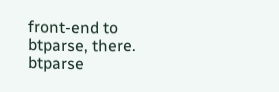front-end to btparse, there.  btparse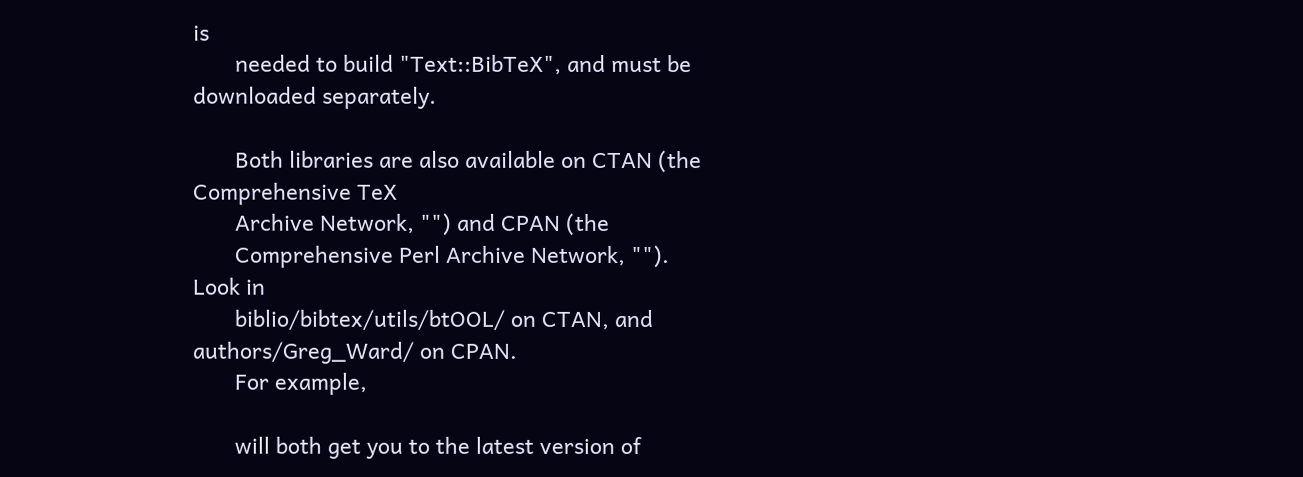is
       needed to build "Text::BibTeX", and must be downloaded separately.

       Both libraries are also available on CTAN (the Comprehensive TeX
       Archive Network, "") and CPAN (the
       Comprehensive Perl Archive Network, "").  Look in
       biblio/bibtex/utils/btOOL/ on CTAN, and authors/Greg_Ward/ on CPAN.
       For example,

       will both get you to the latest version of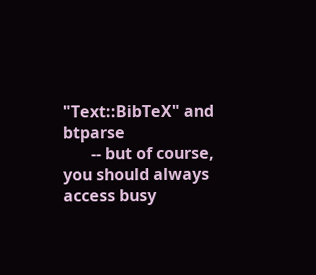"Text::BibTeX" and btparse
       -- but of course, you should always access busy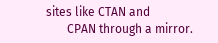sites like CTAN and
       CPAN through a mirror.